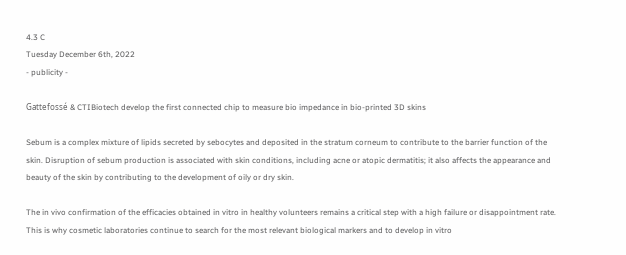4.3 C
Tuesday December 6th, 2022
- publicity -

Gattefossé & CTIBiotech develop the first connected chip to measure bio impedance in bio-printed 3D skins

Sebum is a complex mixture of lipids secreted by sebocytes and deposited in the stratum corneum to contribute to the barrier function of the skin. Disruption of sebum production is associated with skin conditions, including acne or atopic dermatitis; it also affects the appearance and beauty of the skin by contributing to the development of oily or dry skin.

The in vivo confirmation of the efficacies obtained in vitro in healthy volunteers remains a critical step with a high failure or disappointment rate. This is why cosmetic laboratories continue to search for the most relevant biological markers and to develop in vitro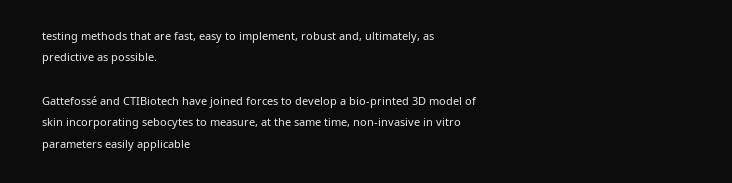testing methods that are fast, easy to implement, robust and, ultimately, as predictive as possible.

Gattefossé and CTIBiotech have joined forces to develop a bio-printed 3D model of skin incorporating sebocytes to measure, at the same time, non-invasive in vitro parameters easily applicable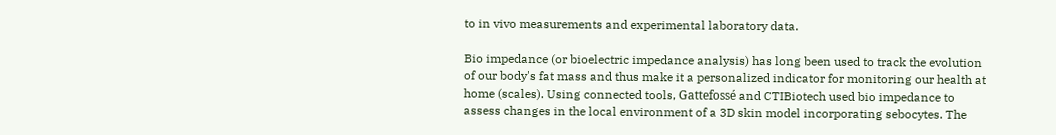to in vivo measurements and experimental laboratory data.

Bio impedance (or bioelectric impedance analysis) has long been used to track the evolution of our body's fat mass and thus make it a personalized indicator for monitoring our health at home (scales). Using connected tools, Gattefossé and CTIBiotech used bio impedance to assess changes in the local environment of a 3D skin model incorporating sebocytes. The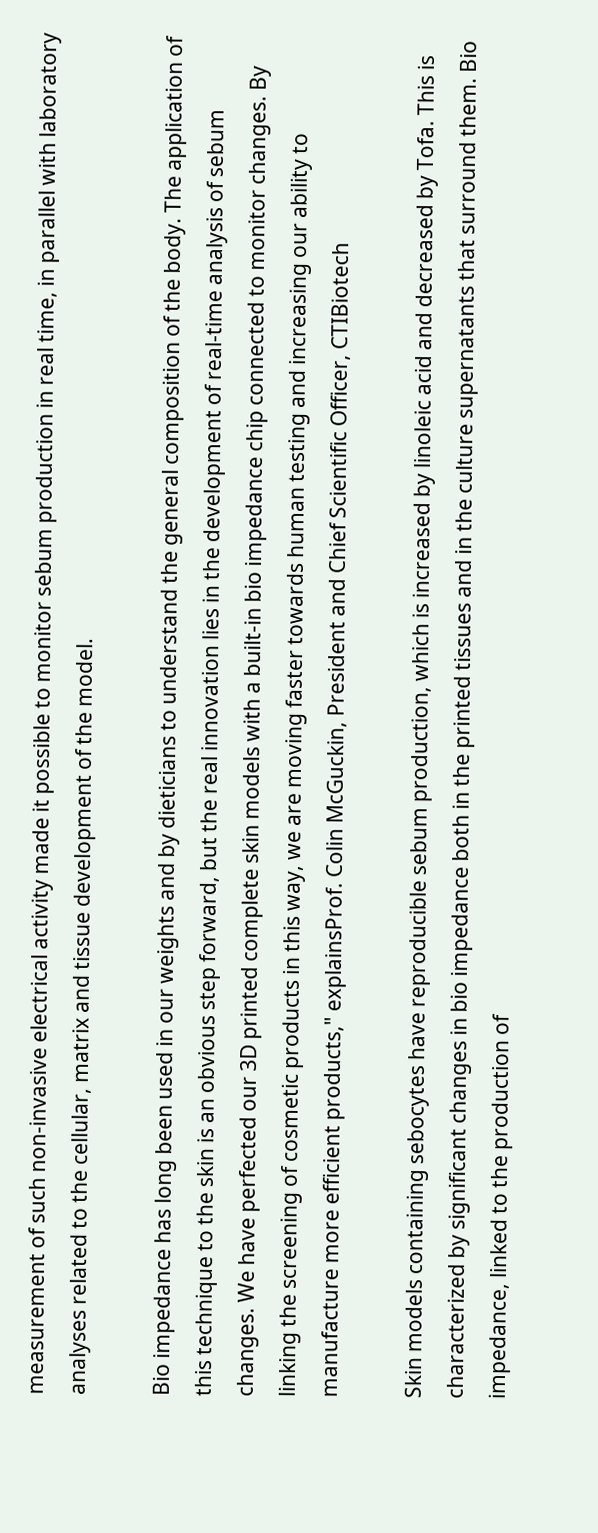measurement of such non-invasive electrical activity made it possible to monitor sebum production in real time, in parallel with laboratory analyses related to the cellular, matrix and tissue development of the model.

Bio impedance has long been used in our weights and by dieticians to understand the general composition of the body. The application of this technique to the skin is an obvious step forward, but the real innovation lies in the development of real-time analysis of sebum changes. We have perfected our 3D printed complete skin models with a built-in bio impedance chip connected to monitor changes. By linking the screening of cosmetic products in this way, we are moving faster towards human testing and increasing our ability to manufacture more efficient products," explainsProf. Colin McGuckin, President and Chief Scientific Officer, CTIBiotech

Skin models containing sebocytes have reproducible sebum production, which is increased by linoleic acid and decreased by Tofa. This is characterized by significant changes in bio impedance both in the printed tissues and in the culture supernatants that surround them. Bio impedance, linked to the production of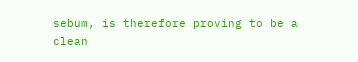sebum, is therefore proving to be a clean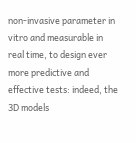non-invasive parameter in vitro and measurable in real time, to design ever more predictive and effective tests: indeed, the 3D models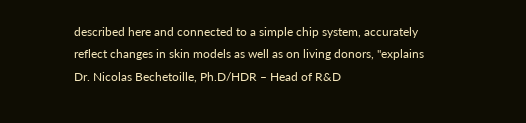described here and connected to a simple chip system, accurately reflect changes in skin models as well as on living donors, "explains Dr. Nicolas Bechetoille, Ph.D/HDR – Head of R&D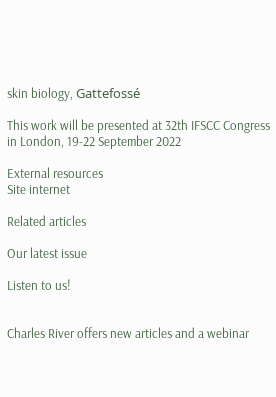skin biology, Gattefossé

This work will be presented at 32th IFSCC Congress in London, 19-22 September 2022

External resources
Site internet

Related articles

Our latest issue

Listen to us!


Charles River offers new articles and a webinar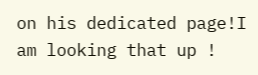on his dedicated page!I am looking that up !